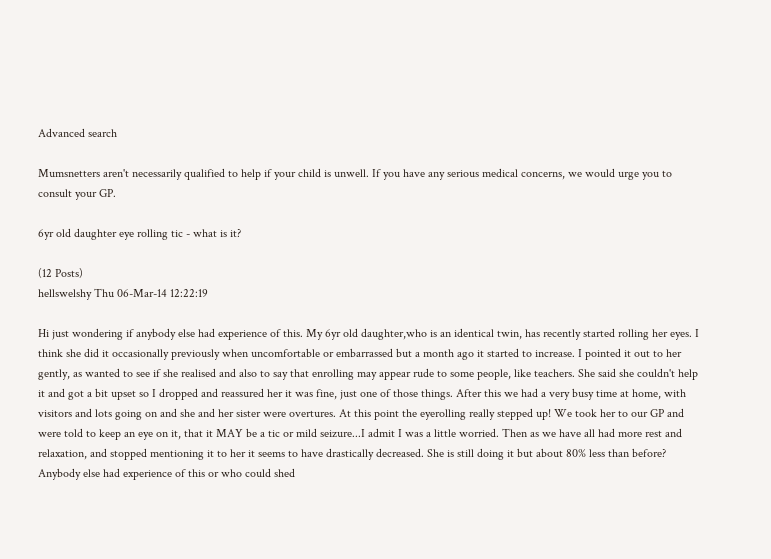Advanced search

Mumsnetters aren't necessarily qualified to help if your child is unwell. If you have any serious medical concerns, we would urge you to consult your GP.

6yr old daughter eye rolling tic - what is it?

(12 Posts)
hellswelshy Thu 06-Mar-14 12:22:19

Hi just wondering if anybody else had experience of this. My 6yr old daughter,who is an identical twin, has recently started rolling her eyes. I think she did it occasionally previously when uncomfortable or embarrassed but a month ago it started to increase. I pointed it out to her gently, as wanted to see if she realised and also to say that enrolling may appear rude to some people, like teachers. She said she couldn't help it and got a bit upset so I dropped and reassured her it was fine, just one of those things. After this we had a very busy time at home, with visitors and lots going on and she and her sister were overtures. At this point the eyerolling really stepped up! We took her to our GP and were told to keep an eye on it, that it MAY be a tic or mild seizure...I admit I was a little worried. Then as we have all had more rest and relaxation, and stopped mentioning it to her it seems to have drastically decreased. She is still doing it but about 80% less than before?
Anybody else had experience of this or who could shed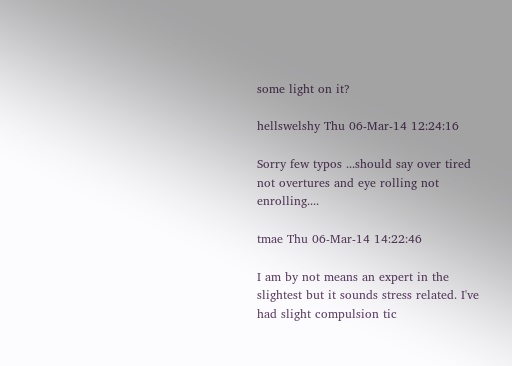some light on it?

hellswelshy Thu 06-Mar-14 12:24:16

Sorry few typos ...should say over tired not overtures and eye rolling not enrolling....

tmae Thu 06-Mar-14 14:22:46

I am by not means an expert in the slightest but it sounds stress related. I've had slight compulsion tic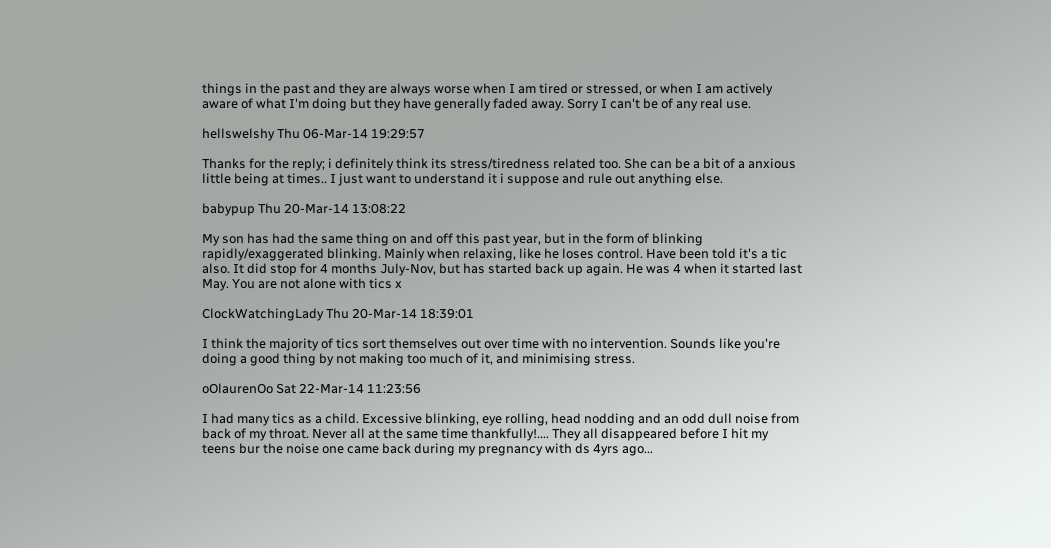things in the past and they are always worse when I am tired or stressed, or when I am actively aware of what I'm doing but they have generally faded away. Sorry I can't be of any real use.

hellswelshy Thu 06-Mar-14 19:29:57

Thanks for the reply; i definitely think its stress/tiredness related too. She can be a bit of a anxious little being at times.. I just want to understand it i suppose and rule out anything else.

babypup Thu 20-Mar-14 13:08:22

My son has had the same thing on and off this past year, but in the form of blinking rapidly/exaggerated blinking. Mainly when relaxing, like he loses control. Have been told it's a tic also. It did stop for 4 months July-Nov, but has started back up again. He was 4 when it started last May. You are not alone with tics x

ClockWatchingLady Thu 20-Mar-14 18:39:01

I think the majority of tics sort themselves out over time with no intervention. Sounds like you're doing a good thing by not making too much of it, and minimising stress.

oOlaurenOo Sat 22-Mar-14 11:23:56

I had many tics as a child. Excessive blinking, eye rolling, head nodding and an odd dull noise from back of my throat. Never all at the same time thankfully!.... They all disappeared before I hit my teens bur the noise one came back during my pregnancy with ds 4yrs ago...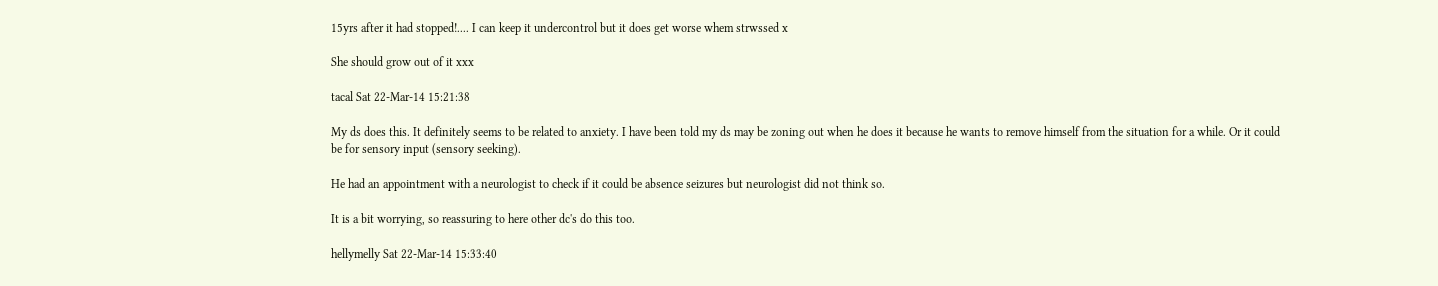15yrs after it had stopped!.... I can keep it undercontrol but it does get worse whem strwssed x

She should grow out of it xxx

tacal Sat 22-Mar-14 15:21:38

My ds does this. It definitely seems to be related to anxiety. I have been told my ds may be zoning out when he does it because he wants to remove himself from the situation for a while. Or it could be for sensory input (sensory seeking).

He had an appointment with a neurologist to check if it could be absence seizures but neurologist did not think so.

It is a bit worrying, so reassuring to here other dc's do this too.

hellymelly Sat 22-Mar-14 15:33:40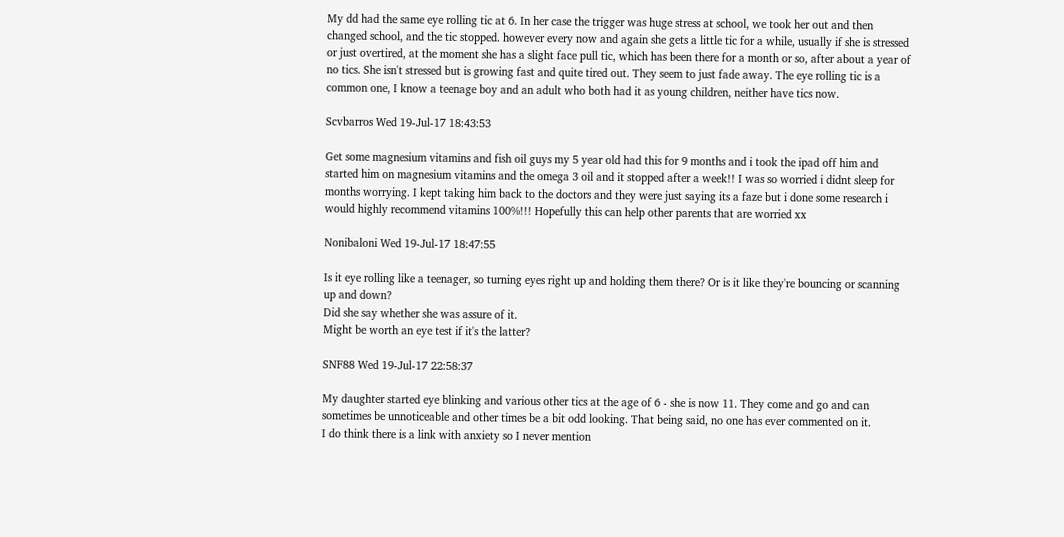My dd had the same eye rolling tic at 6. In her case the trigger was huge stress at school, we took her out and then changed school, and the tic stopped. however every now and again she gets a little tic for a while, usually if she is stressed or just overtired, at the moment she has a slight face pull tic, which has been there for a month or so, after about a year of no tics. She isn't stressed but is growing fast and quite tired out. They seem to just fade away. The eye rolling tic is a common one, I know a teenage boy and an adult who both had it as young children, neither have tics now.

Scvbarros Wed 19-Jul-17 18:43:53

Get some magnesium vitamins and fish oil guys my 5 year old had this for 9 months and i took the ipad off him and started him on magnesium vitamins and the omega 3 oil and it stopped after a week!! I was so worried i didnt sleep for months worrying. I kept taking him back to the doctors and they were just saying its a faze but i done some research i would highly recommend vitamins 100%!!! Hopefully this can help other parents that are worried xx

Nonibaloni Wed 19-Jul-17 18:47:55

Is it eye rolling like a teenager, so turning eyes right up and holding them there? Or is it like they're bouncing or scanning up and down?
Did she say whether she was assure of it.
Might be worth an eye test if it's the latter?

SNF88 Wed 19-Jul-17 22:58:37

My daughter started eye blinking and various other tics at the age of 6 - she is now 11. They come and go and can sometimes be unnoticeable and other times be a bit odd looking. That being said, no one has ever commented on it.
I do think there is a link with anxiety so I never mention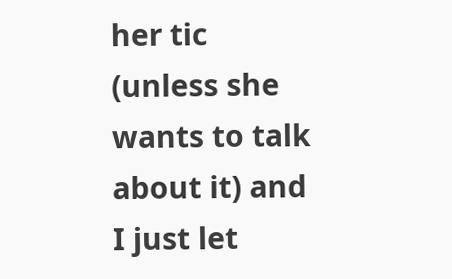her tic (unless she wants to talk about it) and I just let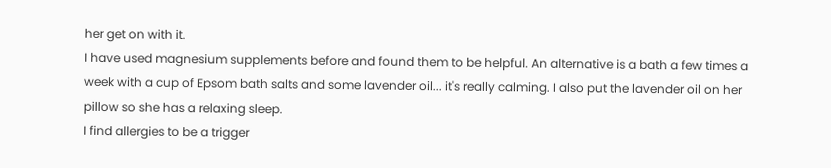her get on with it.
I have used magnesium supplements before and found them to be helpful. An alternative is a bath a few times a week with a cup of Epsom bath salts and some lavender oil... it's really calming. I also put the lavender oil on her pillow so she has a relaxing sleep.
I find allergies to be a trigger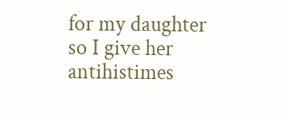for my daughter so I give her antihistimes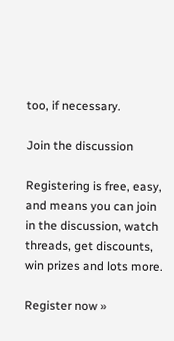too, if necessary.

Join the discussion

Registering is free, easy, and means you can join in the discussion, watch threads, get discounts, win prizes and lots more.

Register now »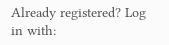Already registered? Log in with: